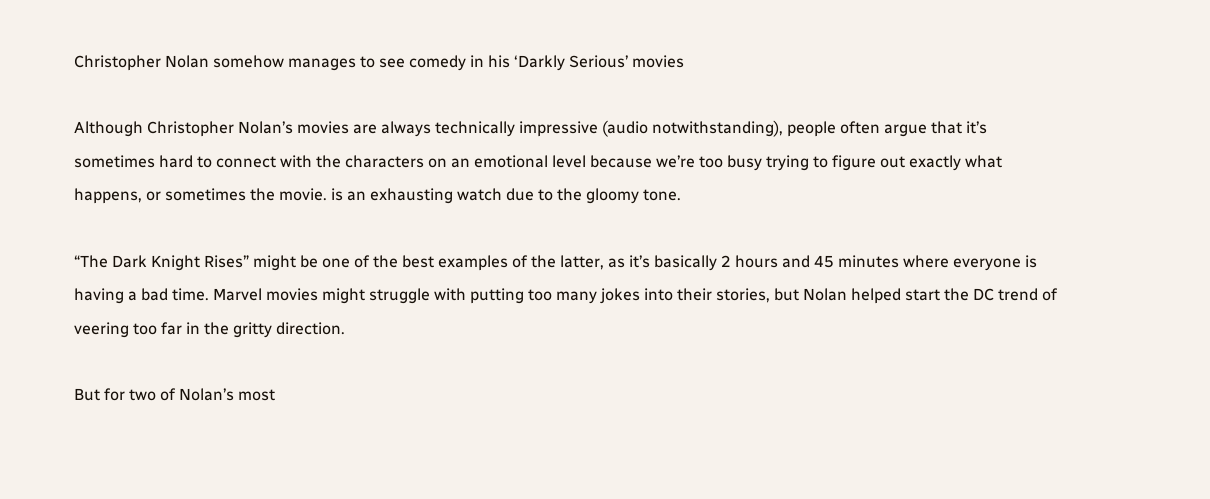Christopher Nolan somehow manages to see comedy in his ‘Darkly Serious’ movies

Although Christopher Nolan’s movies are always technically impressive (audio notwithstanding), people often argue that it’s sometimes hard to connect with the characters on an emotional level because we’re too busy trying to figure out exactly what happens, or sometimes the movie. is an exhausting watch due to the gloomy tone.

“The Dark Knight Rises” might be one of the best examples of the latter, as it’s basically 2 hours and 45 minutes where everyone is having a bad time. Marvel movies might struggle with putting too many jokes into their stories, but Nolan helped start the DC trend of veering too far in the gritty direction.

But for two of Nolan’s most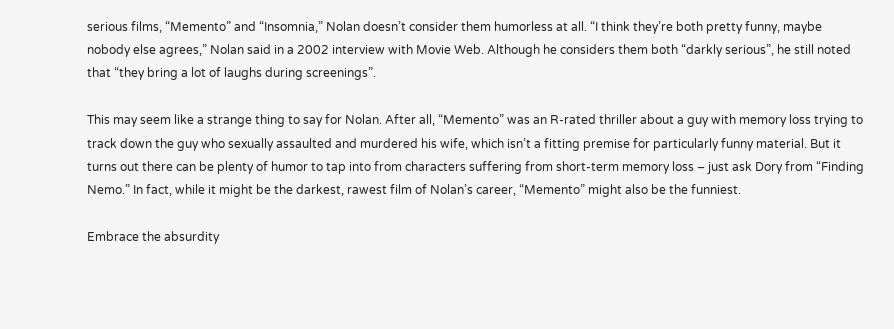serious films, “Memento” and “Insomnia,” Nolan doesn’t consider them humorless at all. “I think they’re both pretty funny, maybe nobody else agrees,” Nolan said in a 2002 interview with Movie Web. Although he considers them both “darkly serious”, he still noted that “they bring a lot of laughs during screenings”.

This may seem like a strange thing to say for Nolan. After all, “Memento” was an R-rated thriller about a guy with memory loss trying to track down the guy who sexually assaulted and murdered his wife, which isn’t a fitting premise for particularly funny material. But it turns out there can be plenty of humor to tap into from characters suffering from short-term memory loss – just ask Dory from “Finding Nemo.” In fact, while it might be the darkest, rawest film of Nolan’s career, “Memento” might also be the funniest.

Embrace the absurdity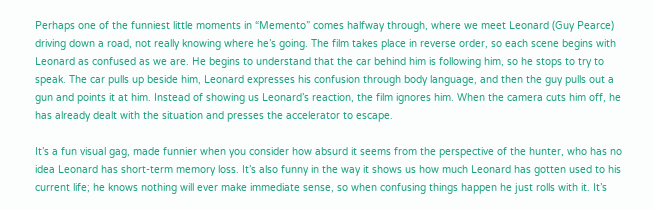Perhaps one of the funniest little moments in “Memento” comes halfway through, where we meet Leonard (Guy Pearce) driving down a road, not really knowing where he’s going. The film takes place in reverse order, so each scene begins with Leonard as confused as we are. He begins to understand that the car behind him is following him, so he stops to try to speak. The car pulls up beside him, Leonard expresses his confusion through body language, and then the guy pulls out a gun and points it at him. Instead of showing us Leonard’s reaction, the film ignores him. When the camera cuts him off, he has already dealt with the situation and presses the accelerator to escape.

It’s a fun visual gag, made funnier when you consider how absurd it seems from the perspective of the hunter, who has no idea Leonard has short-term memory loss. It’s also funny in the way it shows us how much Leonard has gotten used to his current life; he knows nothing will ever make immediate sense, so when confusing things happen he just rolls with it. It’s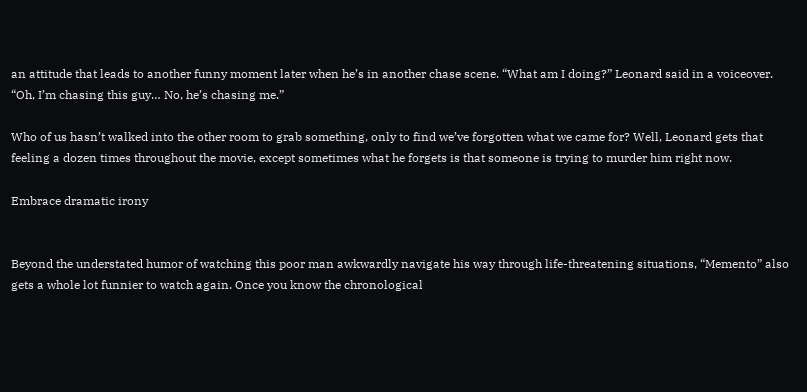an attitude that leads to another funny moment later when he’s in another chase scene. “What am I doing?” Leonard said in a voiceover. “Oh, I’m chasing this guy… No, he’s chasing me.”

Who of us hasn’t walked into the other room to grab something, only to find we’ve forgotten what we came for? Well, Leonard gets that feeling a dozen times throughout the movie, except sometimes what he forgets is that someone is trying to murder him right now.

Embrace dramatic irony


Beyond the understated humor of watching this poor man awkwardly navigate his way through life-threatening situations, “Memento” also gets a whole lot funnier to watch again. Once you know the chronological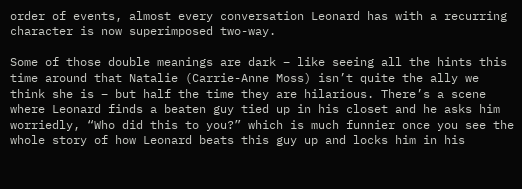order of events, almost every conversation Leonard has with a recurring character is now superimposed two-way.

Some of those double meanings are dark – like seeing all the hints this time around that Natalie (Carrie-Anne Moss) isn’t quite the ally we think she is – but half the time they are hilarious. There’s a scene where Leonard finds a beaten guy tied up in his closet and he asks him worriedly, “Who did this to you?” which is much funnier once you see the whole story of how Leonard beats this guy up and locks him in his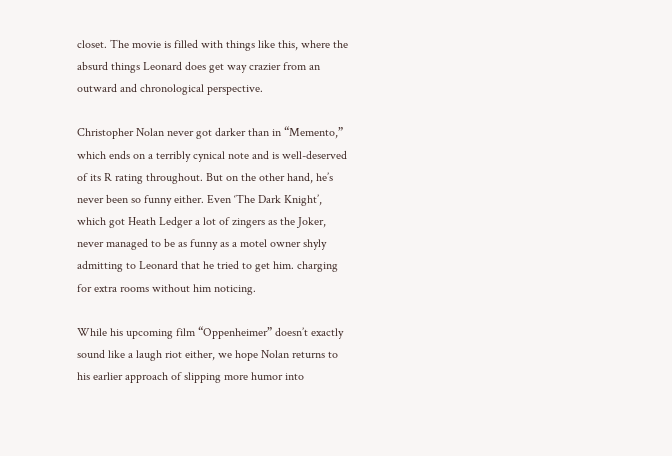closet. The movie is filled with things like this, where the absurd things Leonard does get way crazier from an outward and chronological perspective.

Christopher Nolan never got darker than in “Memento,” which ends on a terribly cynical note and is well-deserved of its R rating throughout. But on the other hand, he’s never been so funny either. Even ‘The Dark Knight’, which got Heath Ledger a lot of zingers as the Joker, never managed to be as funny as a motel owner shyly admitting to Leonard that he tried to get him. charging for extra rooms without him noticing.

While his upcoming film “Oppenheimer” doesn’t exactly sound like a laugh riot either, we hope Nolan returns to his earlier approach of slipping more humor into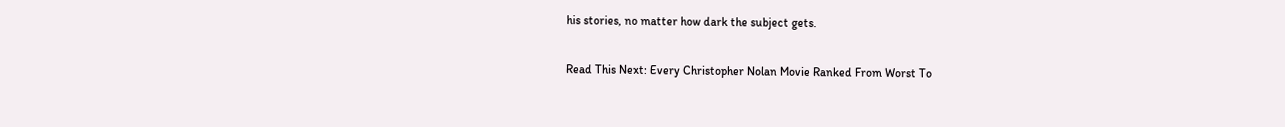his stories, no matter how dark the subject gets.

Read This Next: Every Christopher Nolan Movie Ranked From Worst To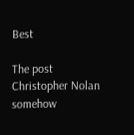Best

The post Christopher Nolan somehow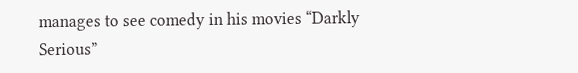manages to see comedy in his movies “Darkly Serious”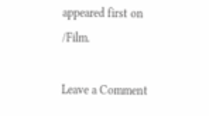appeared first on /Film.

Leave a Comment